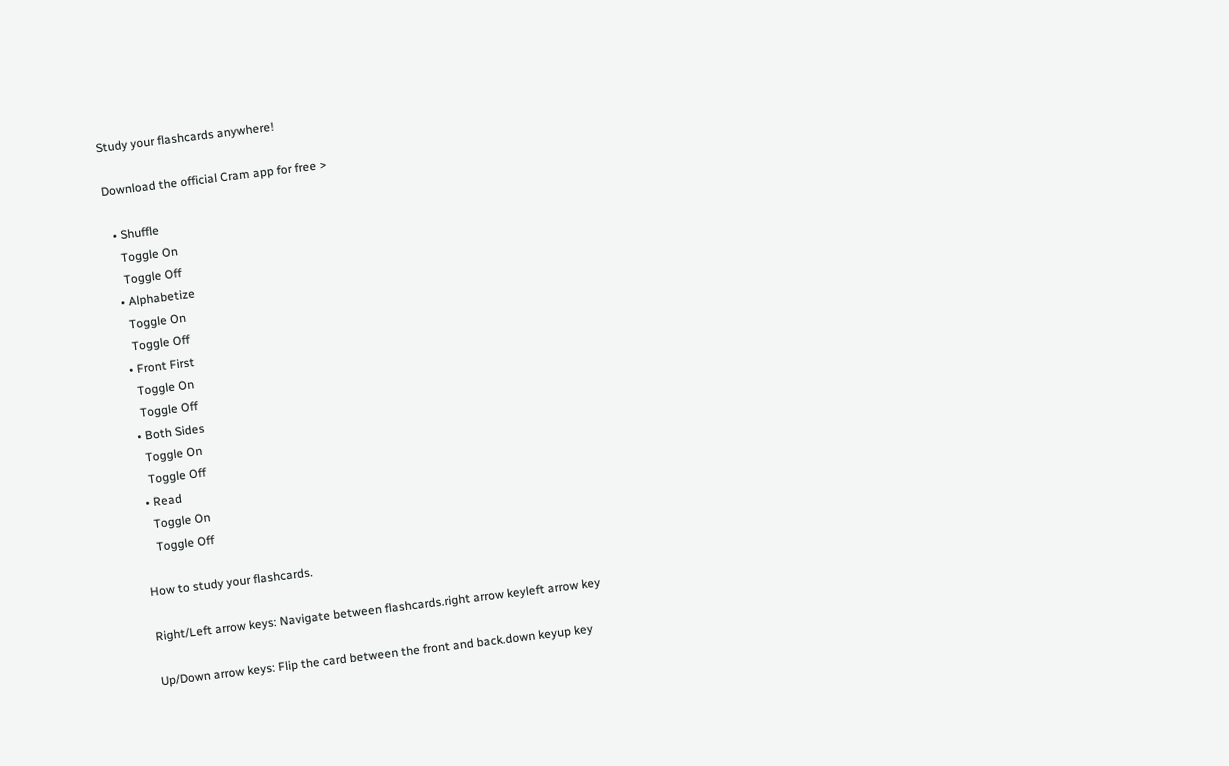Study your flashcards anywhere!

Download the official Cram app for free >

  • Shuffle
    Toggle On
    Toggle Off
  • Alphabetize
    Toggle On
    Toggle Off
  • Front First
    Toggle On
    Toggle Off
  • Both Sides
    Toggle On
    Toggle Off
  • Read
    Toggle On
    Toggle Off

How to study your flashcards.

Right/Left arrow keys: Navigate between flashcards.right arrow keyleft arrow key

Up/Down arrow keys: Flip the card between the front and back.down keyup key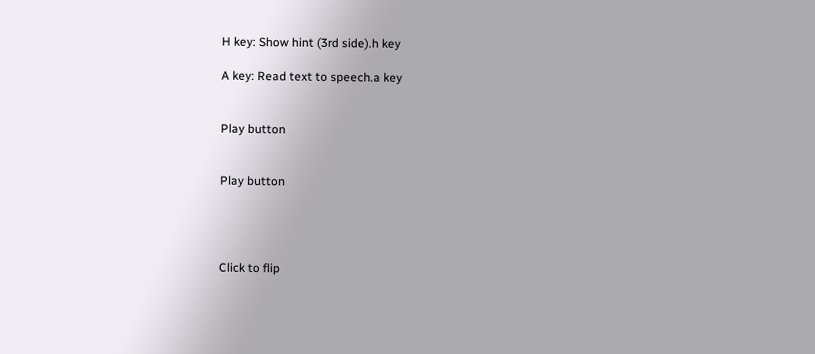H key: Show hint (3rd side).h key

A key: Read text to speech.a key


Play button


Play button




Click to flip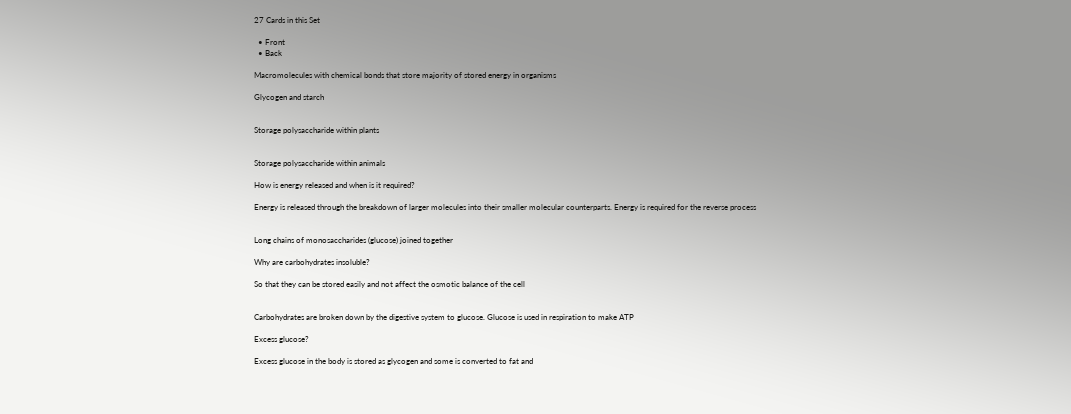27 Cards in this Set

  • Front
  • Back

Macromolecules with chemical bonds that store majority of stored energy in organisms

Glycogen and starch


Storage polysaccharide within plants


Storage polysaccharide within animals

How is energy released and when is it required?

Energy is released through the breakdown of larger molecules into their smaller molecular counterparts. Energy is required for the reverse process


Long chains of monosaccharides (glucose) joined together

Why are carbohydrates insoluble?

So that they can be stored easily and not affect the osmotic balance of the cell


Carbohydrates are broken down by the digestive system to glucose. Glucose is used in respiration to make ATP

Excess glucose?

Excess glucose in the body is stored as glycogen and some is converted to fat and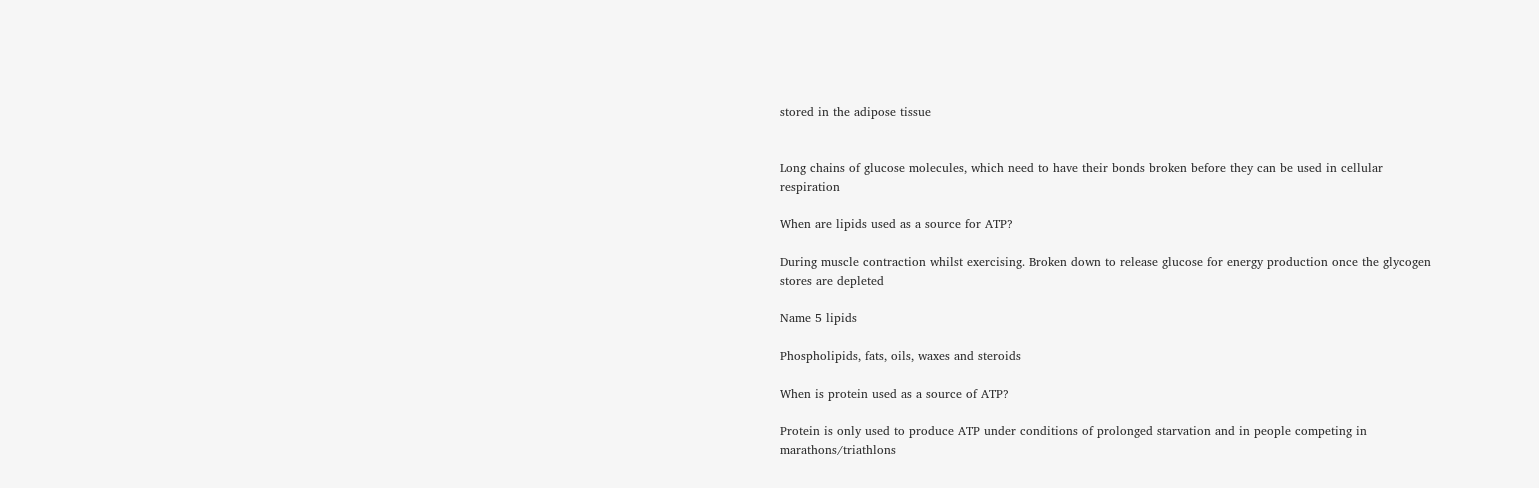stored in the adipose tissue


Long chains of glucose molecules, which need to have their bonds broken before they can be used in cellular respiration

When are lipids used as a source for ATP?

During muscle contraction whilst exercising. Broken down to release glucose for energy production once the glycogen stores are depleted

Name 5 lipids

Phospholipids, fats, oils, waxes and steroids

When is protein used as a source of ATP?

Protein is only used to produce ATP under conditions of prolonged starvation and in people competing in marathons/triathlons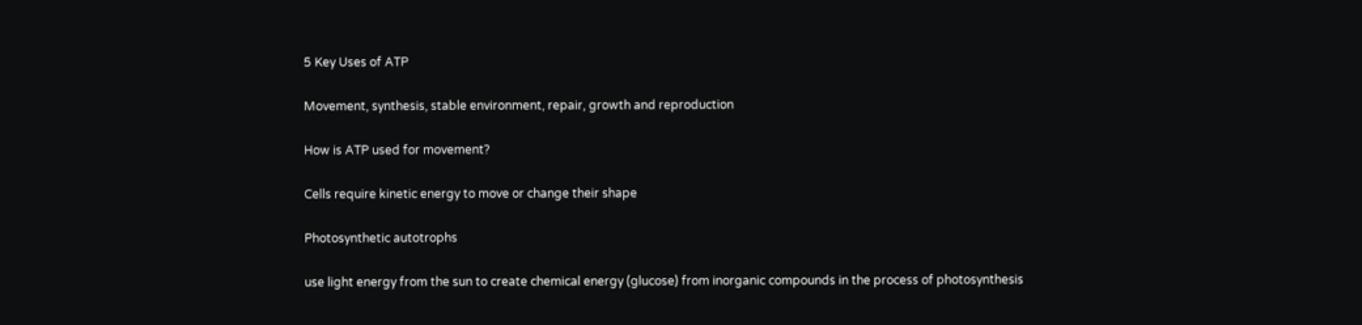5 Key Uses of ATP

Movement, synthesis, stable environment, repair, growth and reproduction

How is ATP used for movement?

Cells require kinetic energy to move or change their shape

Photosynthetic autotrophs

use light energy from the sun to create chemical energy (glucose) from inorganic compounds in the process of photosynthesis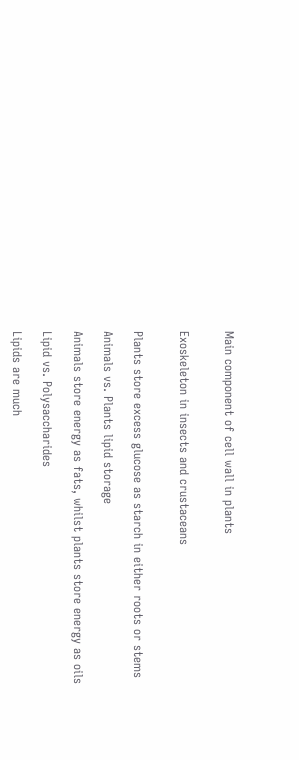Main component of cell wall in plants


Exoskeleton in insects and crustaceans


Plants store excess glucose as starch in either roots or stems

Animals vs. Plants lipid storage

Animals store energy as fats, whilst plants store energy as oils

Lipid vs. Polysaccharides

Lipids are much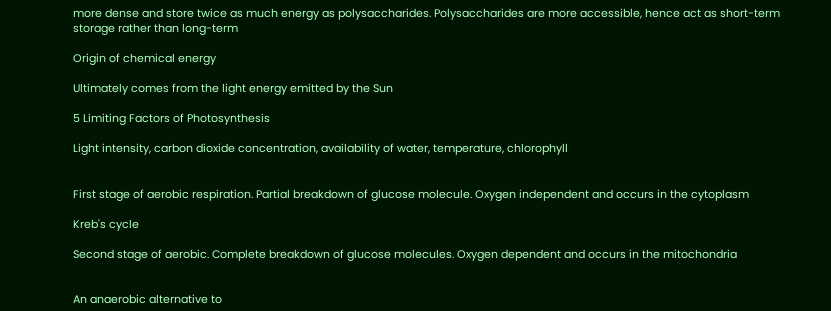more dense and store twice as much energy as polysaccharides. Polysaccharides are more accessible, hence act as short-term storage rather than long-term

Origin of chemical energy

Ultimately comes from the light energy emitted by the Sun

5 Limiting Factors of Photosynthesis

Light intensity, carbon dioxide concentration, availability of water, temperature, chlorophyll


First stage of aerobic respiration. Partial breakdown of glucose molecule. Oxygen independent and occurs in the cytoplasm

Kreb's cycle

Second stage of aerobic. Complete breakdown of glucose molecules. Oxygen dependent and occurs in the mitochondria


An anaerobic alternative to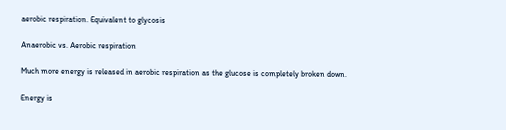aerobic respiration. Equivalent to glycosis

Anaerobic vs. Aerobic respiration

Much more energy is released in aerobic respiration as the glucose is completely broken down.

Energy is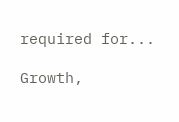required for...

Growth,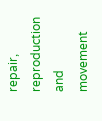repair, reproduction and movement